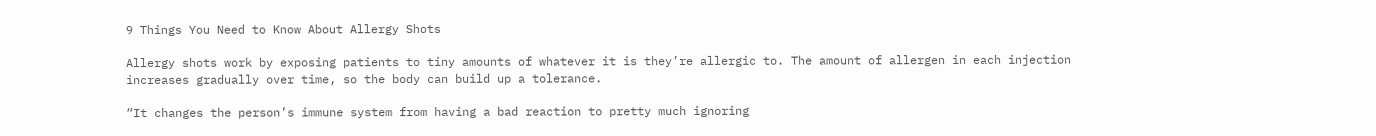9 Things You Need to Know About Allergy Shots

Allergy shots work by exposing patients to tiny amounts of whatever it is they’re allergic to. The amount of allergen in each injection increases gradually over time, so the body can build up a tolerance.

“It changes the person’s immune system from having a bad reaction to pretty much ignoring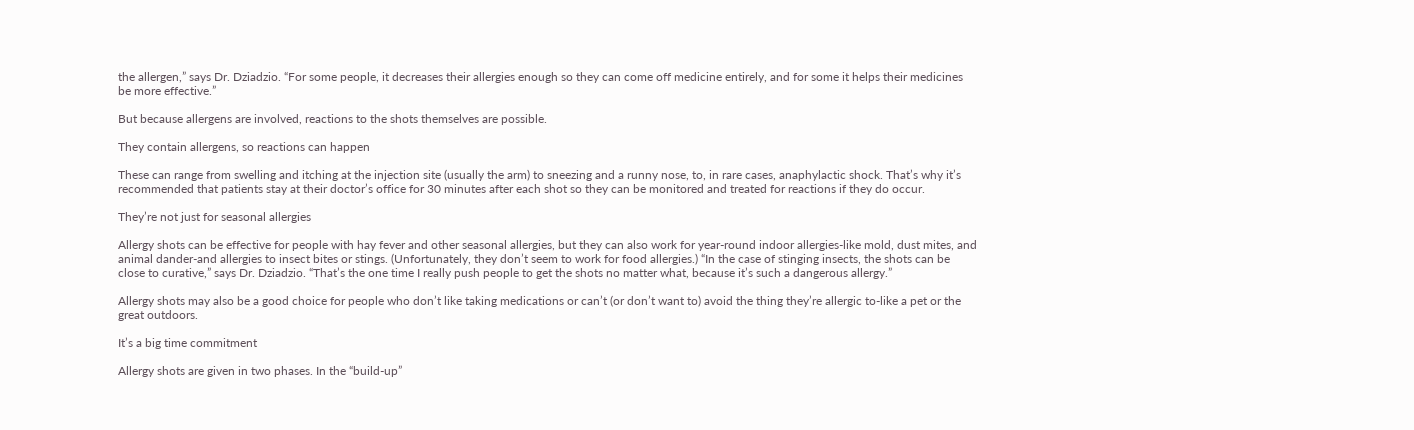the allergen,” says Dr. Dziadzio. “For some people, it decreases their allergies enough so they can come off medicine entirely, and for some it helps their medicines be more effective.”

But because allergens are involved, reactions to the shots themselves are possible.

They contain allergens, so reactions can happen

These can range from swelling and itching at the injection site (usually the arm) to sneezing and a runny nose, to, in rare cases, anaphylactic shock. That’s why it’s recommended that patients stay at their doctor’s office for 30 minutes after each shot so they can be monitored and treated for reactions if they do occur.

They’re not just for seasonal allergies

Allergy shots can be effective for people with hay fever and other seasonal allergies, but they can also work for year-round indoor allergies-like mold, dust mites, and animal dander-and allergies to insect bites or stings. (Unfortunately, they don’t seem to work for food allergies.) “In the case of stinging insects, the shots can be close to curative,” says Dr. Dziadzio. “That’s the one time I really push people to get the shots no matter what, because it’s such a dangerous allergy.”

Allergy shots may also be a good choice for people who don’t like taking medications or can’t (or don’t want to) avoid the thing they’re allergic to-like a pet or the great outdoors.

It’s a big time commitment

Allergy shots are given in two phases. In the “build-up”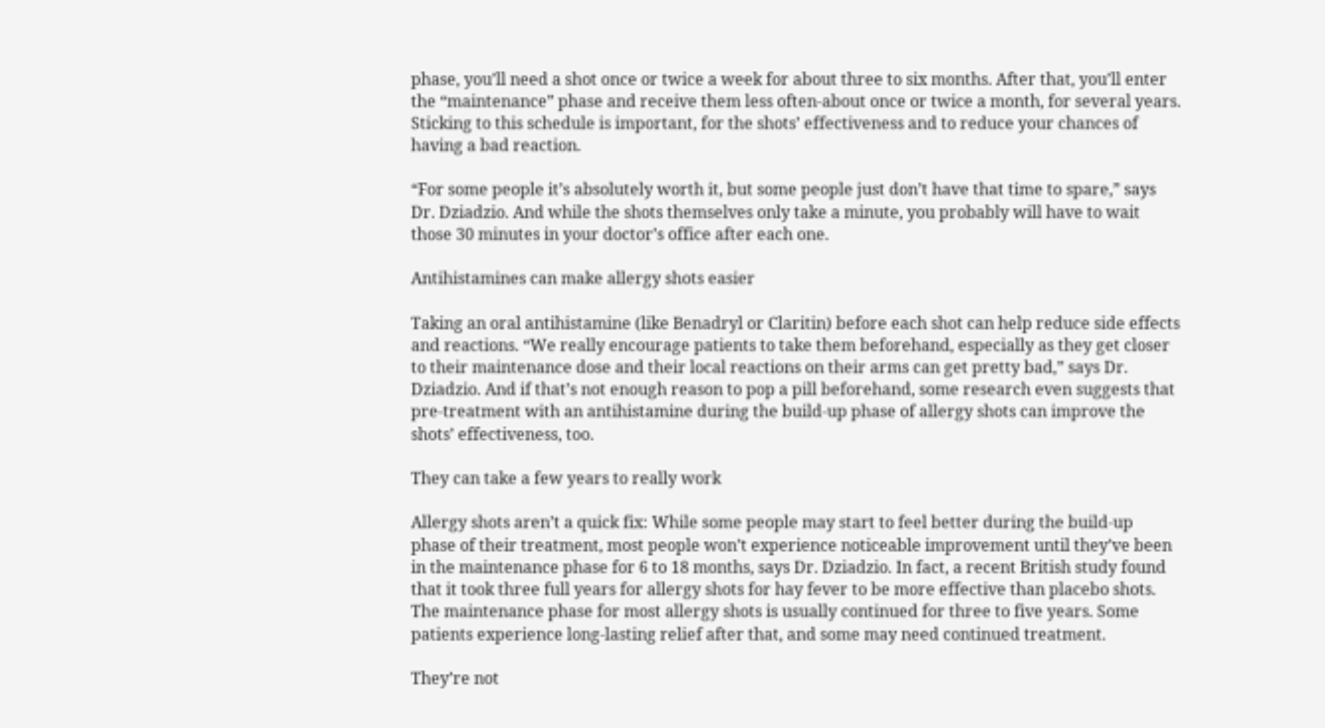phase, you’ll need a shot once or twice a week for about three to six months. After that, you’ll enter the “maintenance” phase and receive them less often-about once or twice a month, for several years. Sticking to this schedule is important, for the shots’ effectiveness and to reduce your chances of having a bad reaction.

“For some people it’s absolutely worth it, but some people just don’t have that time to spare,” says Dr. Dziadzio. And while the shots themselves only take a minute, you probably will have to wait those 30 minutes in your doctor’s office after each one.

Antihistamines can make allergy shots easier

Taking an oral antihistamine (like Benadryl or Claritin) before each shot can help reduce side effects and reactions. “We really encourage patients to take them beforehand, especially as they get closer to their maintenance dose and their local reactions on their arms can get pretty bad,” says Dr. Dziadzio. And if that’s not enough reason to pop a pill beforehand, some research even suggests that pre-treatment with an antihistamine during the build-up phase of allergy shots can improve the shots’ effectiveness, too.

They can take a few years to really work

Allergy shots aren’t a quick fix: While some people may start to feel better during the build-up phase of their treatment, most people won’t experience noticeable improvement until they’ve been in the maintenance phase for 6 to 18 months, says Dr. Dziadzio. In fact, a recent British study found that it took three full years for allergy shots for hay fever to be more effective than placebo shots. The maintenance phase for most allergy shots is usually continued for three to five years. Some patients experience long-lasting relief after that, and some may need continued treatment.

They’re not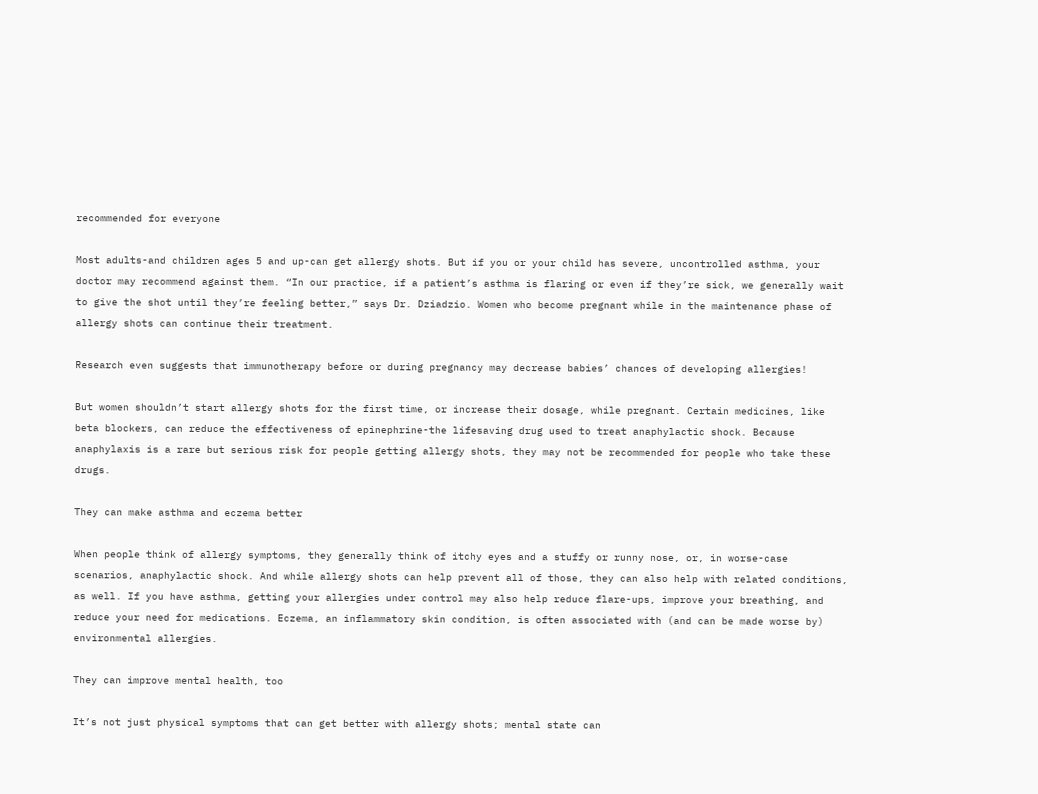recommended for everyone

Most adults-and children ages 5 and up-can get allergy shots. But if you or your child has severe, uncontrolled asthma, your doctor may recommend against them. “In our practice, if a patient’s asthma is flaring or even if they’re sick, we generally wait to give the shot until they’re feeling better,” says Dr. Dziadzio. Women who become pregnant while in the maintenance phase of allergy shots can continue their treatment.

Research even suggests that immunotherapy before or during pregnancy may decrease babies’ chances of developing allergies!

But women shouldn’t start allergy shots for the first time, or increase their dosage, while pregnant. Certain medicines, like beta blockers, can reduce the effectiveness of epinephrine-the lifesaving drug used to treat anaphylactic shock. Because anaphylaxis is a rare but serious risk for people getting allergy shots, they may not be recommended for people who take these drugs.

They can make asthma and eczema better

When people think of allergy symptoms, they generally think of itchy eyes and a stuffy or runny nose, or, in worse-case scenarios, anaphylactic shock. And while allergy shots can help prevent all of those, they can also help with related conditions, as well. If you have asthma, getting your allergies under control may also help reduce flare-ups, improve your breathing, and reduce your need for medications. Eczema, an inflammatory skin condition, is often associated with (and can be made worse by) environmental allergies.

They can improve mental health, too

It’s not just physical symptoms that can get better with allergy shots; mental state can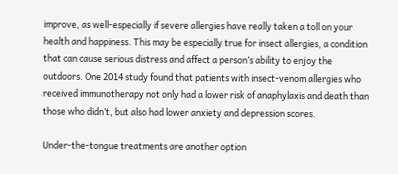improve, as well-especially if severe allergies have really taken a toll on your health and happiness. This may be especially true for insect allergies, a condition that can cause serious distress and affect a person’s ability to enjoy the outdoors. One 2014 study found that patients with insect-venom allergies who received immunotherapy not only had a lower risk of anaphylaxis and death than those who didn’t, but also had lower anxiety and depression scores.

Under-the-tongue treatments are another option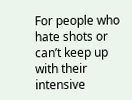For people who hate shots or can’t keep up with their intensive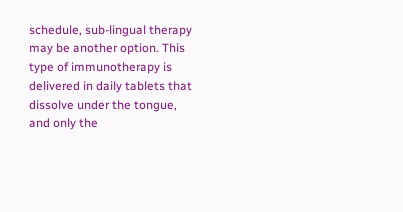schedule, sub-lingual therapy may be another option. This type of immunotherapy is delivered in daily tablets that dissolve under the tongue, and only the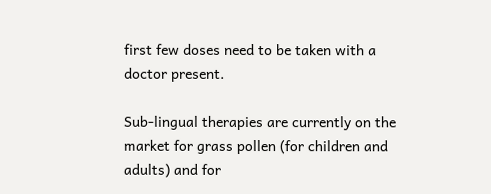first few doses need to be taken with a doctor present.

Sub-lingual therapies are currently on the market for grass pollen (for children and adults) and for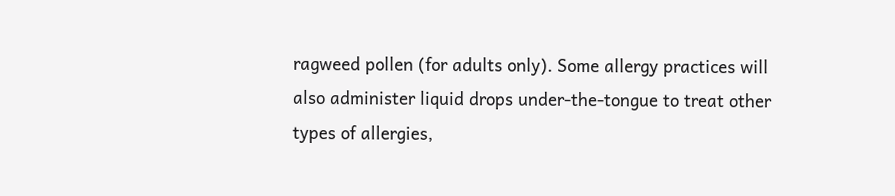ragweed pollen (for adults only). Some allergy practices will also administer liquid drops under-the-tongue to treat other types of allergies,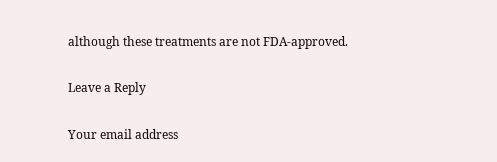although these treatments are not FDA-approved.

Leave a Reply

Your email address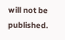will not be published.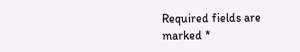Required fields are marked *